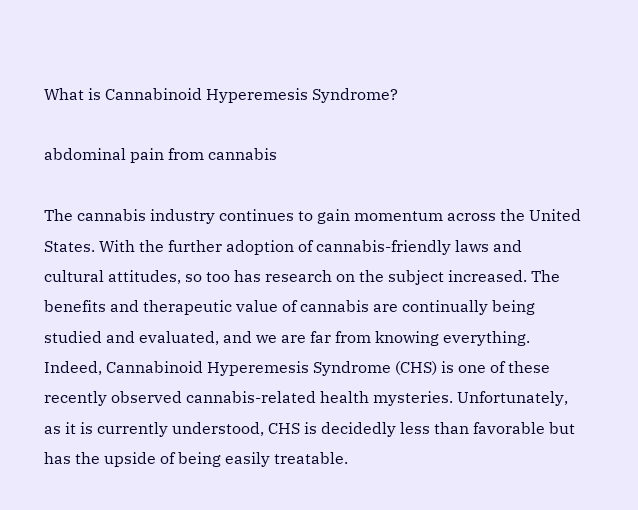What is Cannabinoid Hyperemesis Syndrome?

abdominal pain from cannabis

The cannabis industry continues to gain momentum across the United States. With the further adoption of cannabis-friendly laws and cultural attitudes, so too has research on the subject increased. The benefits and therapeutic value of cannabis are continually being studied and evaluated, and we are far from knowing everything. Indeed, Cannabinoid Hyperemesis Syndrome (CHS) is one of these recently observed cannabis-related health mysteries. Unfortunately, as it is currently understood, CHS is decidedly less than favorable but has the upside of being easily treatable.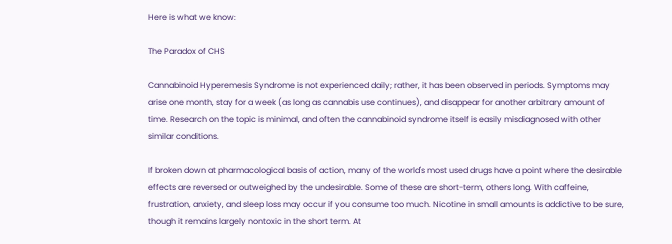Here is what we know:

The Paradox of CHS

Cannabinoid Hyperemesis Syndrome is not experienced daily; rather, it has been observed in periods. Symptoms may arise one month, stay for a week (as long as cannabis use continues), and disappear for another arbitrary amount of time. Research on the topic is minimal, and often the cannabinoid syndrome itself is easily misdiagnosed with other similar conditions.

If broken down at pharmacological basis of action, many of the world's most used drugs have a point where the desirable effects are reversed or outweighed by the undesirable. Some of these are short-term, others long. With caffeine, frustration, anxiety, and sleep loss may occur if you consume too much. Nicotine in small amounts is addictive to be sure, though it remains largely nontoxic in the short term. At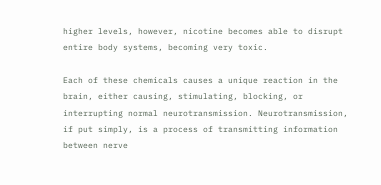higher levels, however, nicotine becomes able to disrupt entire body systems, becoming very toxic.

Each of these chemicals causes a unique reaction in the brain, either causing, stimulating, blocking, or interrupting normal neurotransmission. Neurotransmission, if put simply, is a process of transmitting information between nerve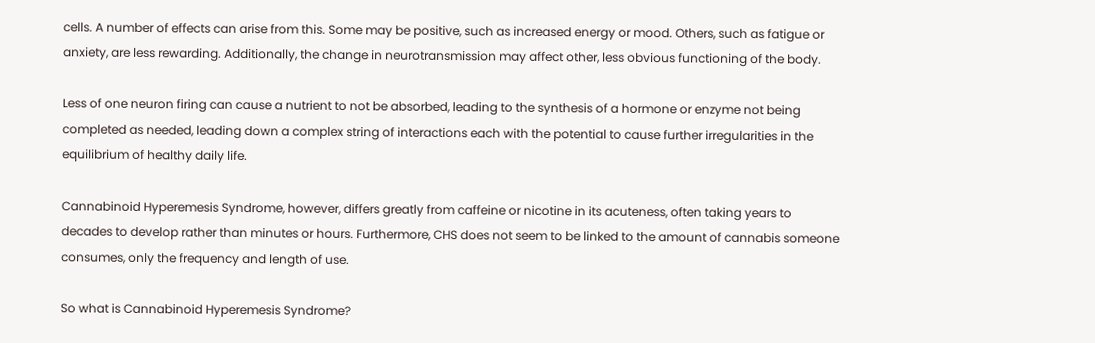cells. A number of effects can arise from this. Some may be positive, such as increased energy or mood. Others, such as fatigue or anxiety, are less rewarding. Additionally, the change in neurotransmission may affect other, less obvious functioning of the body.

Less of one neuron firing can cause a nutrient to not be absorbed, leading to the synthesis of a hormone or enzyme not being completed as needed, leading down a complex string of interactions each with the potential to cause further irregularities in the equilibrium of healthy daily life.

Cannabinoid Hyperemesis Syndrome, however, differs greatly from caffeine or nicotine in its acuteness, often taking years to decades to develop rather than minutes or hours. Furthermore, CHS does not seem to be linked to the amount of cannabis someone consumes, only the frequency and length of use.

So what is Cannabinoid Hyperemesis Syndrome?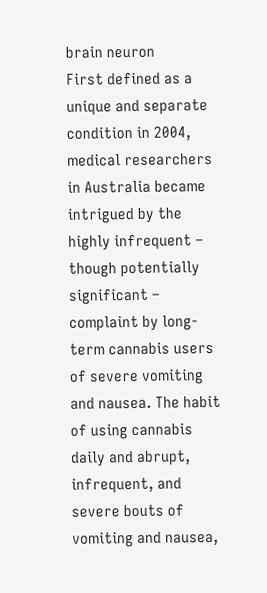brain neuron
First defined as a unique and separate condition in 2004, medical researchers in Australia became intrigued by the highly infrequent – though potentially significant – complaint by long-term cannabis users of severe vomiting and nausea. The habit of using cannabis daily and abrupt, infrequent, and severe bouts of vomiting and nausea,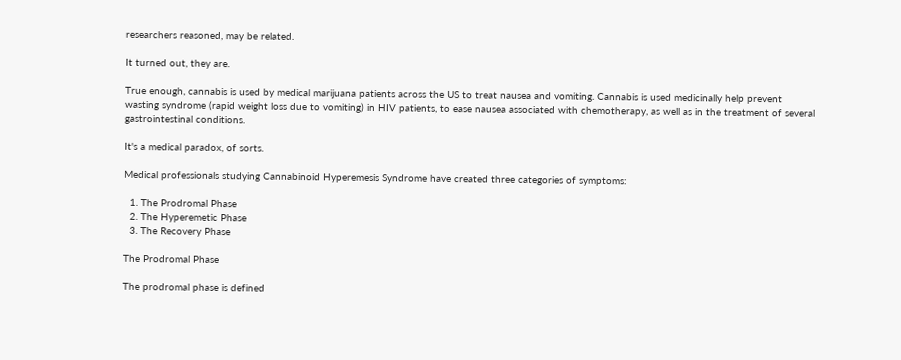researchers reasoned, may be related.

It turned out, they are.

True enough, cannabis is used by medical marijuana patients across the US to treat nausea and vomiting. Cannabis is used medicinally help prevent wasting syndrome (rapid weight loss due to vomiting) in HIV patients, to ease nausea associated with chemotherapy, as well as in the treatment of several gastrointestinal conditions.

It's a medical paradox, of sorts.

Medical professionals studying Cannabinoid Hyperemesis Syndrome have created three categories of symptoms:

  1. The Prodromal Phase
  2. The Hyperemetic Phase
  3. The Recovery Phase

The Prodromal Phase

The prodromal phase is defined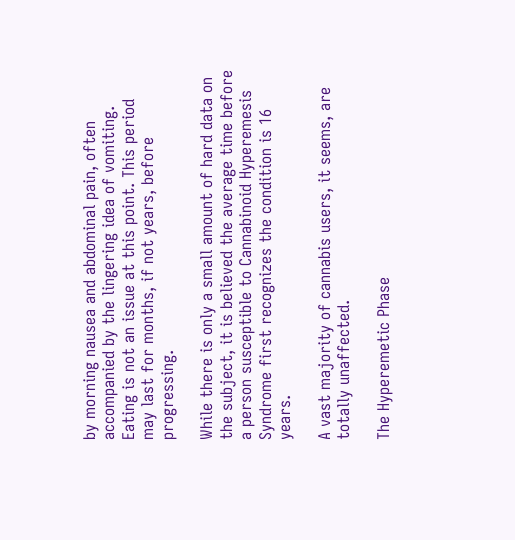by morning nausea and abdominal pain, often accompanied by the lingering idea of vomiting. Eating is not an issue at this point. This period may last for months, if not years, before progressing.

While there is only a small amount of hard data on the subject, it is believed the average time before a person susceptible to Cannabinoid Hyperemesis Syndrome first recognizes the condition is 16 years.

A vast majority of cannabis users, it seems, are totally unaffected.

The Hyperemetic Phase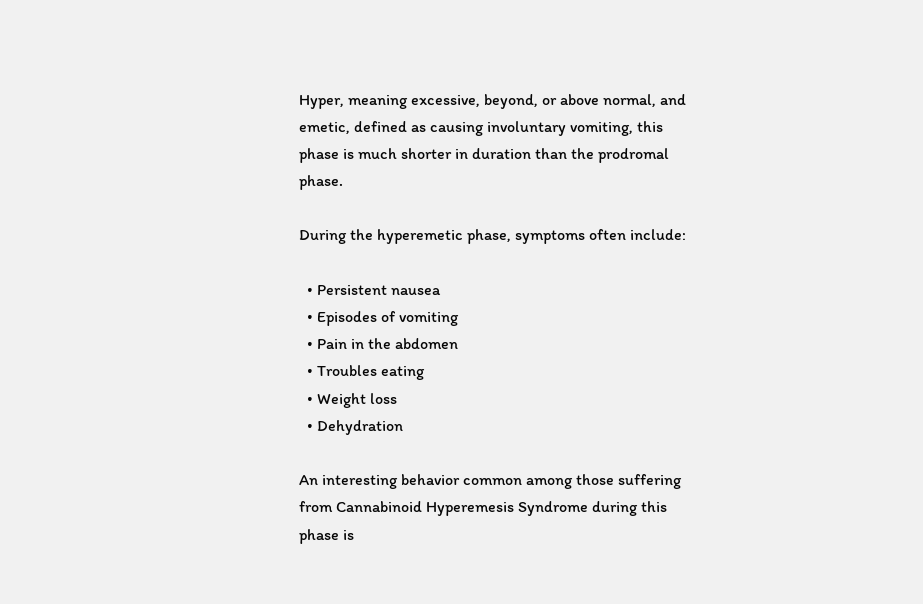Hyper, meaning excessive, beyond, or above normal, and emetic, defined as causing involuntary vomiting, this phase is much shorter in duration than the prodromal phase.

During the hyperemetic phase, symptoms often include:

  • Persistent nausea
  • Episodes of vomiting
  • Pain in the abdomen
  • Troubles eating
  • Weight loss
  • Dehydration

An interesting behavior common among those suffering from Cannabinoid Hyperemesis Syndrome during this phase is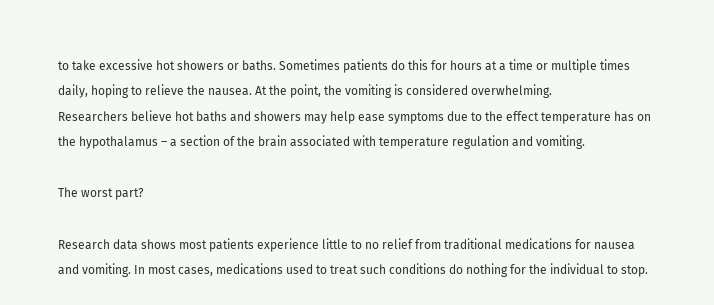to take excessive hot showers or baths. Sometimes patients do this for hours at a time or multiple times daily, hoping to relieve the nausea. At the point, the vomiting is considered overwhelming.
Researchers believe hot baths and showers may help ease symptoms due to the effect temperature has on the hypothalamus – a section of the brain associated with temperature regulation and vomiting.

The worst part?

Research data shows most patients experience little to no relief from traditional medications for nausea and vomiting. In most cases, medications used to treat such conditions do nothing for the individual to stop.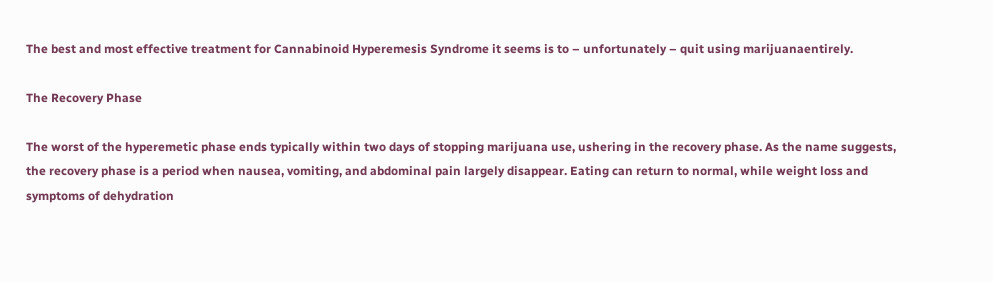The best and most effective treatment for Cannabinoid Hyperemesis Syndrome it seems is to – unfortunately – quit using marijuanaentirely.

The Recovery Phase

The worst of the hyperemetic phase ends typically within two days of stopping marijuana use, ushering in the recovery phase. As the name suggests, the recovery phase is a period when nausea, vomiting, and abdominal pain largely disappear. Eating can return to normal, while weight loss and symptoms of dehydration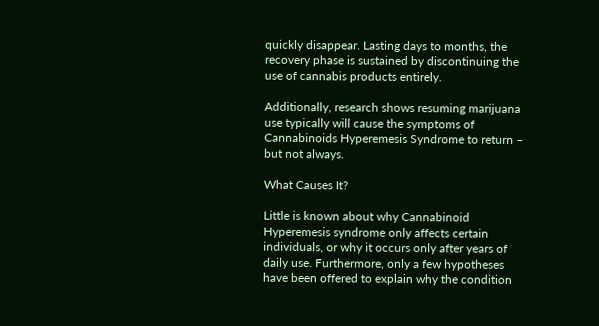quickly disappear. Lasting days to months, the recovery phase is sustained by discontinuing the use of cannabis products entirely.

Additionally, research shows resuming marijuana use typically will cause the symptoms of Cannabinoids Hyperemesis Syndrome to return – but not always.

What Causes It?

Little is known about why Cannabinoid Hyperemesis syndrome only affects certain individuals, or why it occurs only after years of daily use. Furthermore, only a few hypotheses have been offered to explain why the condition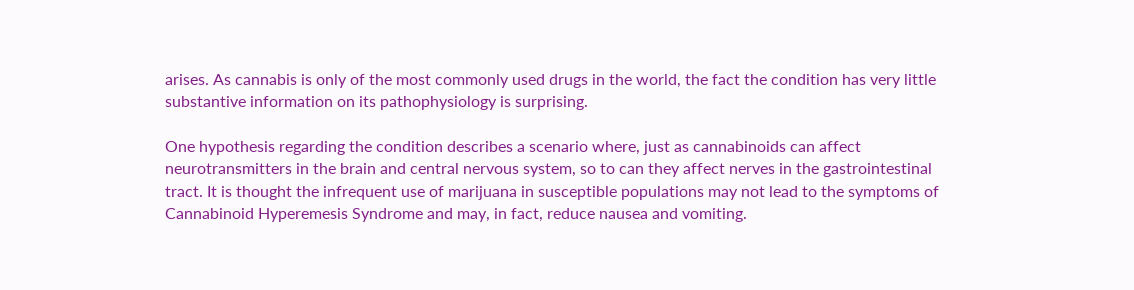arises. As cannabis is only of the most commonly used drugs in the world, the fact the condition has very little substantive information on its pathophysiology is surprising.

One hypothesis regarding the condition describes a scenario where, just as cannabinoids can affect neurotransmitters in the brain and central nervous system, so to can they affect nerves in the gastrointestinal tract. It is thought the infrequent use of marijuana in susceptible populations may not lead to the symptoms of Cannabinoid Hyperemesis Syndrome and may, in fact, reduce nausea and vomiting.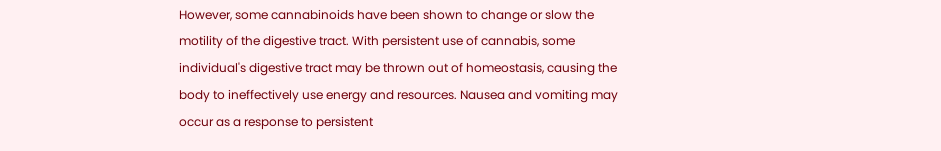However, some cannabinoids have been shown to change or slow the motility of the digestive tract. With persistent use of cannabis, some individual's digestive tract may be thrown out of homeostasis, causing the body to ineffectively use energy and resources. Nausea and vomiting may occur as a response to persistent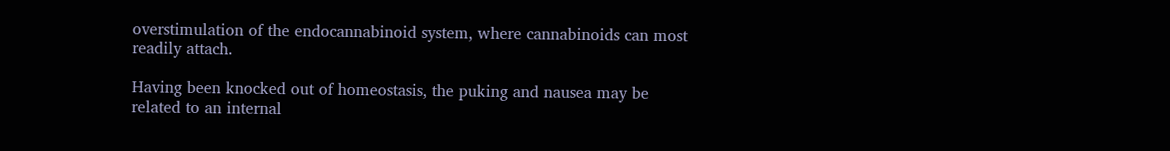overstimulation of the endocannabinoid system, where cannabinoids can most readily attach.

Having been knocked out of homeostasis, the puking and nausea may be related to an internal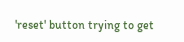'reset' button trying to get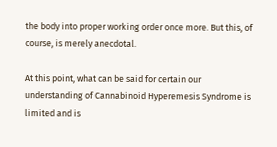the body into proper working order once more. But this, of course, is merely anecdotal.

At this point, what can be said for certain our understanding of Cannabinoid Hyperemesis Syndrome is limited and is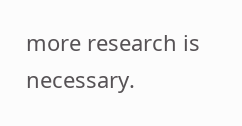more research is necessary.